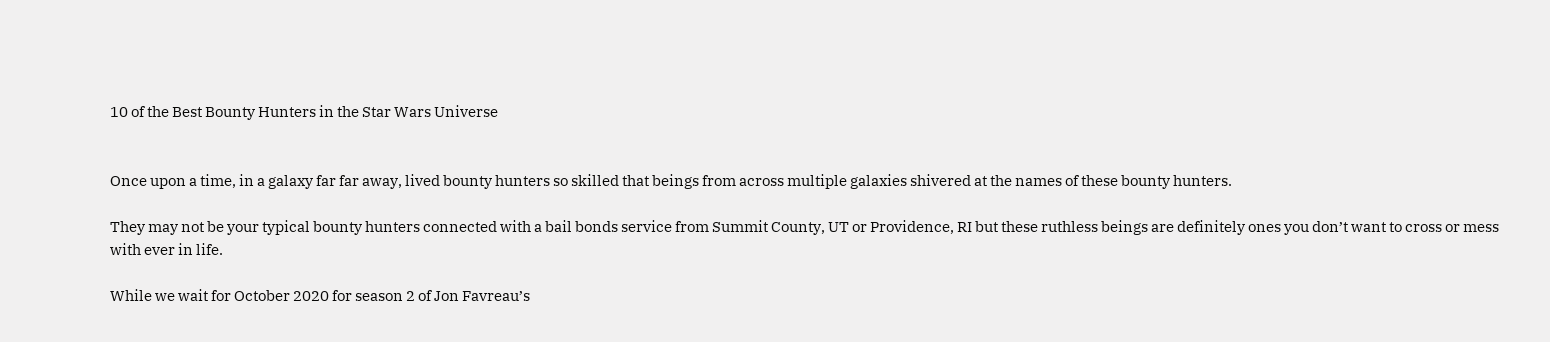10 of the Best Bounty Hunters in the Star Wars Universe


Once upon a time, in a galaxy far far away, lived bounty hunters so skilled that beings from across multiple galaxies shivered at the names of these bounty hunters.

They may not be your typical bounty hunters connected with a bail bonds service from Summit County, UT or Providence, RI but these ruthless beings are definitely ones you don’t want to cross or mess with ever in life.

While we wait for October 2020 for season 2 of Jon Favreau’s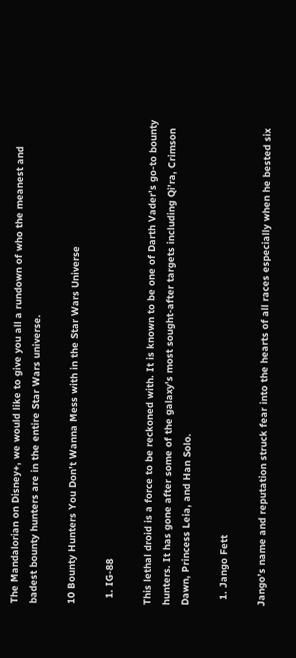The Mandalorian on Disney+, we would like to give you all a rundown of who the meanest and badest bounty hunters are in the entire Star Wars universe.

10 Bounty Hunters You Don’t Wanna Mess with in the Star Wars Universe

  1. IG-88

This lethal droid is a force to be reckoned with. It is known to be one of Darth Vader’s go-to bounty hunters. It has gone after some of the galaxy’s most sought-after targets including Qi’ra, Crimson Dawn, Princess Leia, and Han Solo.

  1. Jango Fett

Jango’s name and reputation struck fear into the hearts of all races especially when he bested six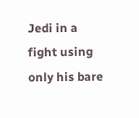Jedi in a fight using only his bare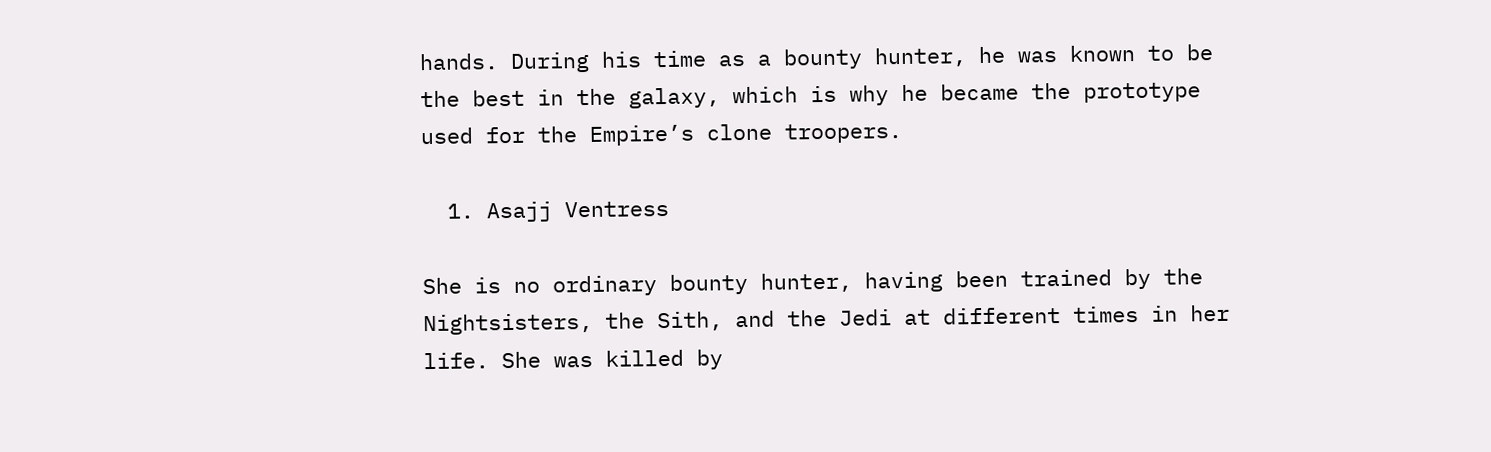hands. During his time as a bounty hunter, he was known to be the best in the galaxy, which is why he became the prototype used for the Empire’s clone troopers.

  1. Asajj Ventress

She is no ordinary bounty hunter, having been trained by the Nightsisters, the Sith, and the Jedi at different times in her life. She was killed by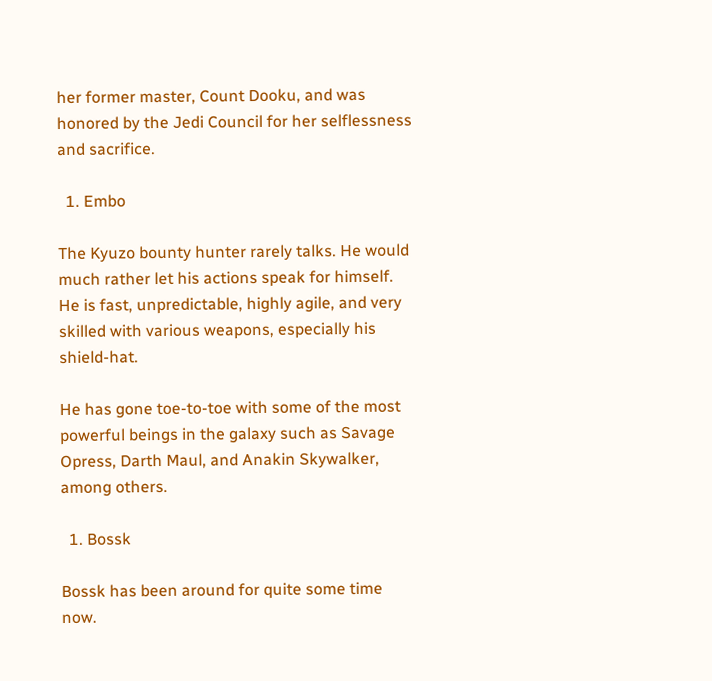her former master, Count Dooku, and was honored by the Jedi Council for her selflessness and sacrifice.

  1. Embo

The Kyuzo bounty hunter rarely talks. He would much rather let his actions speak for himself. He is fast, unpredictable, highly agile, and very skilled with various weapons, especially his shield-hat.

He has gone toe-to-toe with some of the most powerful beings in the galaxy such as Savage Opress, Darth Maul, and Anakin Skywalker, among others.

  1. Bossk

Bossk has been around for quite some time now.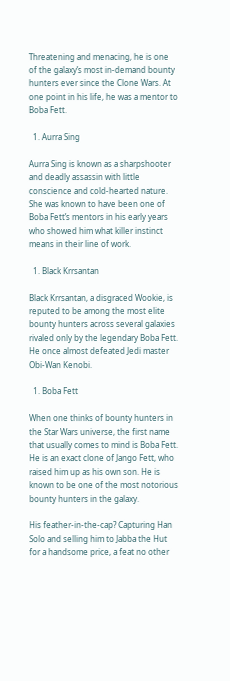Threatening and menacing, he is one of the galaxy’s most in-demand bounty hunters ever since the Clone Wars. At one point in his life, he was a mentor to Boba Fett.

  1. Aurra Sing

Aurra Sing is known as a sharpshooter and deadly assassin with little conscience and cold-hearted nature. She was known to have been one of Boba Fett’s mentors in his early years who showed him what killer instinct means in their line of work.

  1. Black Krrsantan

Black Krrsantan, a disgraced Wookie, is reputed to be among the most elite bounty hunters across several galaxies rivaled only by the legendary Boba Fett. He once almost defeated Jedi master Obi-Wan Kenobi.

  1. Boba Fett

When one thinks of bounty hunters in the Star Wars universe, the first name that usually comes to mind is Boba Fett. He is an exact clone of Jango Fett, who raised him up as his own son. He is known to be one of the most notorious bounty hunters in the galaxy.

His feather-in-the-cap? Capturing Han Solo and selling him to Jabba the Hut for a handsome price, a feat no other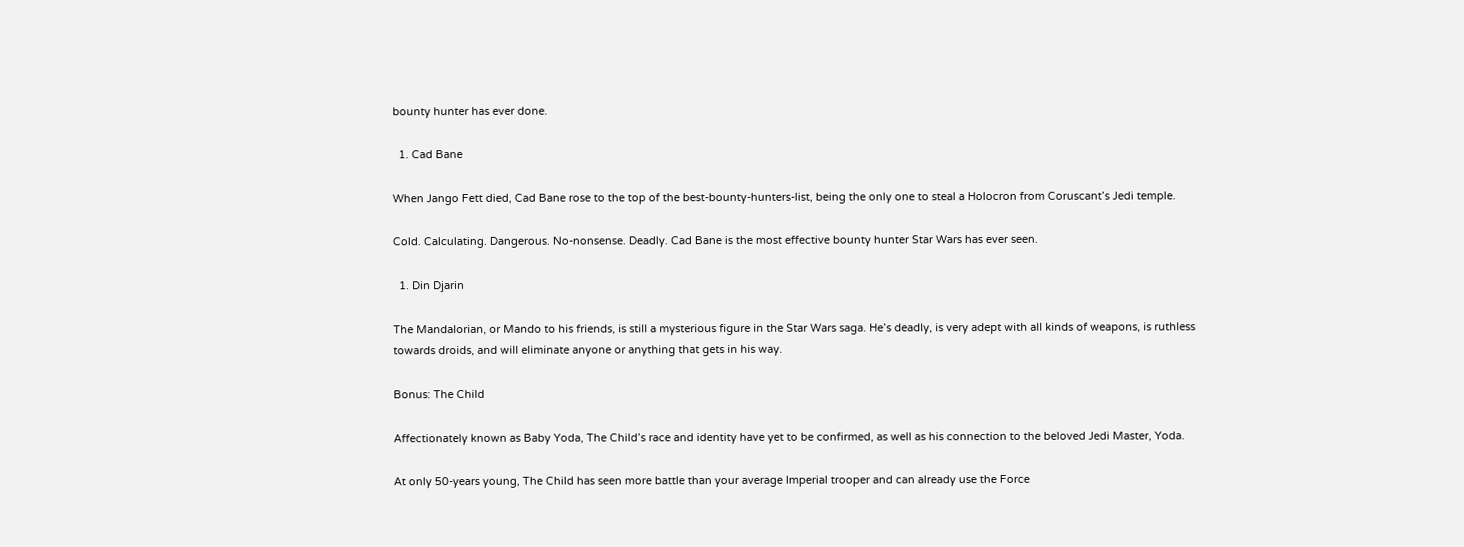bounty hunter has ever done.

  1. Cad Bane

When Jango Fett died, Cad Bane rose to the top of the best-bounty-hunters-list, being the only one to steal a Holocron from Coruscant’s Jedi temple.

Cold. Calculating. Dangerous. No-nonsense. Deadly. Cad Bane is the most effective bounty hunter Star Wars has ever seen.

  1. Din Djarin

The Mandalorian, or Mando to his friends, is still a mysterious figure in the Star Wars saga. He’s deadly, is very adept with all kinds of weapons, is ruthless towards droids, and will eliminate anyone or anything that gets in his way.

Bonus: The Child

Affectionately known as Baby Yoda, The Child’s race and identity have yet to be confirmed, as well as his connection to the beloved Jedi Master, Yoda.

At only 50-years young, The Child has seen more battle than your average Imperial trooper and can already use the Force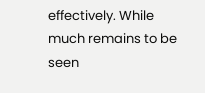effectively. While much remains to be seen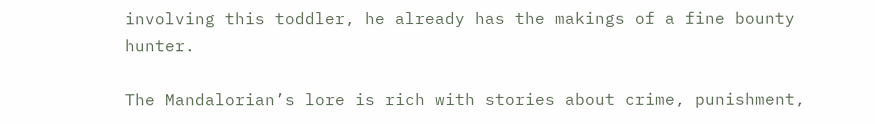involving this toddler, he already has the makings of a fine bounty hunter.

The Mandalorian’s lore is rich with stories about crime, punishment,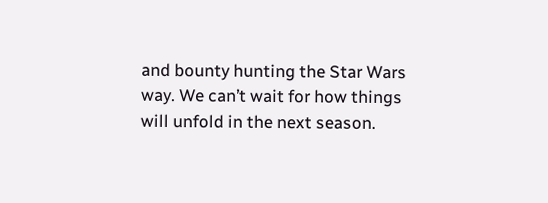and bounty hunting the Star Wars way. We can’t wait for how things will unfold in the next season.